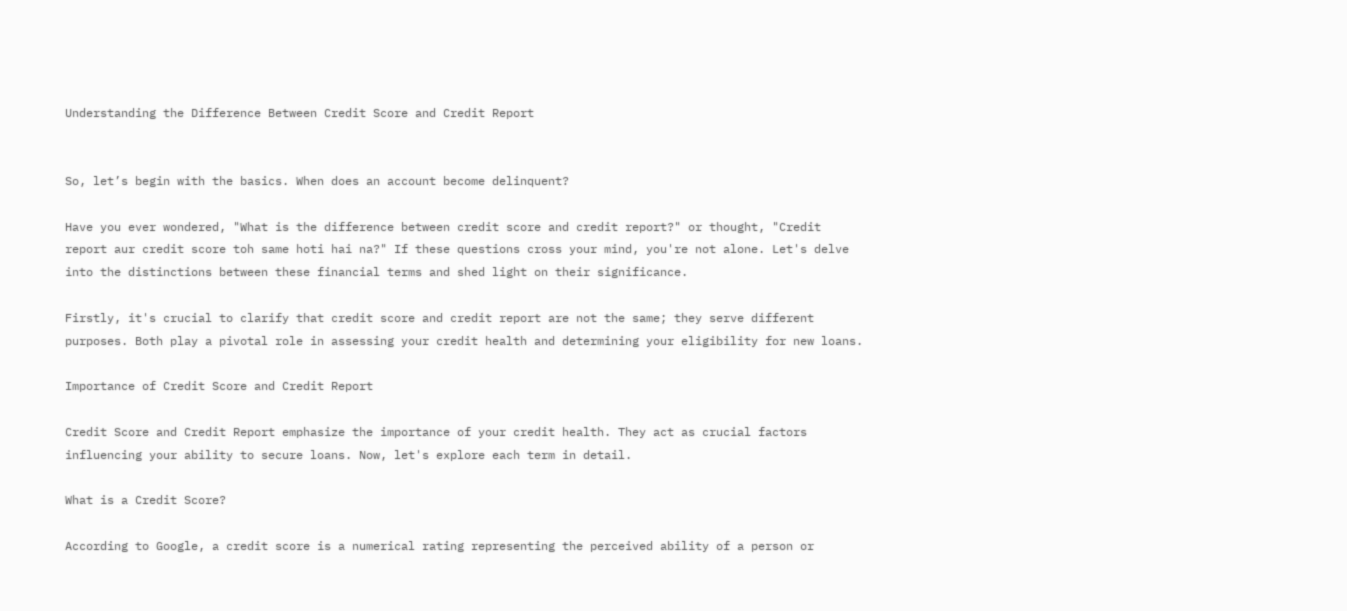Understanding the Difference Between Credit Score and Credit Report


So, let’s begin with the basics. When does an account become delinquent?

Have you ever wondered, "What is the difference between credit score and credit report?" or thought, "Credit report aur credit score toh same hoti hai na?" If these questions cross your mind, you're not alone. Let's delve into the distinctions between these financial terms and shed light on their significance.

Firstly, it's crucial to clarify that credit score and credit report are not the same; they serve different purposes. Both play a pivotal role in assessing your credit health and determining your eligibility for new loans.

Importance of Credit Score and Credit Report

Credit Score and Credit Report emphasize the importance of your credit health. They act as crucial factors influencing your ability to secure loans. Now, let's explore each term in detail.

What is a Credit Score?

According to Google, a credit score is a numerical rating representing the perceived ability of a person or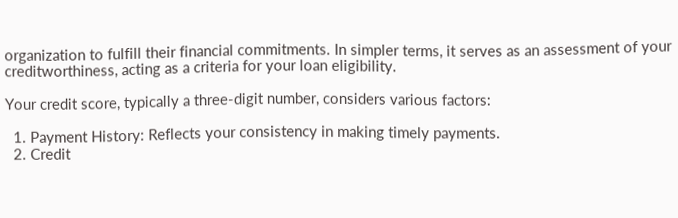organization to fulfill their financial commitments. In simpler terms, it serves as an assessment of your creditworthiness, acting as a criteria for your loan eligibility.

Your credit score, typically a three-digit number, considers various factors:

  1. Payment History: Reflects your consistency in making timely payments.
  2. Credit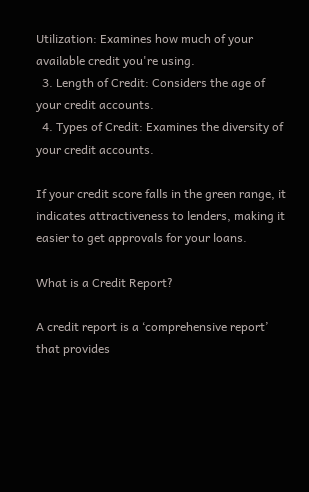Utilization: Examines how much of your available credit you're using.
  3. Length of Credit: Considers the age of your credit accounts.
  4. Types of Credit: Examines the diversity of your credit accounts.

If your credit score falls in the green range, it indicates attractiveness to lenders, making it easier to get approvals for your loans.

What is a Credit Report?

A credit report is a ‘comprehensive report’ that provides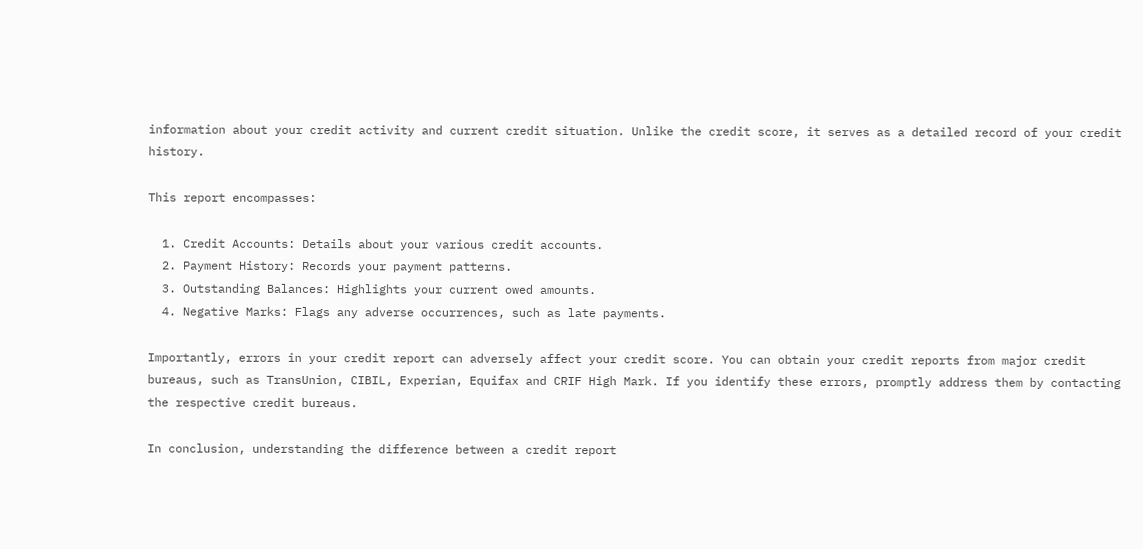information about your credit activity and current credit situation. Unlike the credit score, it serves as a detailed record of your credit history.

This report encompasses:

  1. Credit Accounts: Details about your various credit accounts.
  2. Payment History: Records your payment patterns.
  3. Outstanding Balances: Highlights your current owed amounts.
  4. Negative Marks: Flags any adverse occurrences, such as late payments.

Importantly, errors in your credit report can adversely affect your credit score. You can obtain your credit reports from major credit bureaus, such as TransUnion, CIBIL, Experian, Equifax and CRIF High Mark. If you identify these errors, promptly address them by contacting the respective credit bureaus.

In conclusion, understanding the difference between a credit report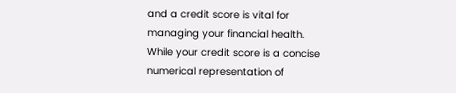and a credit score is vital for managing your financial health. While your credit score is a concise numerical representation of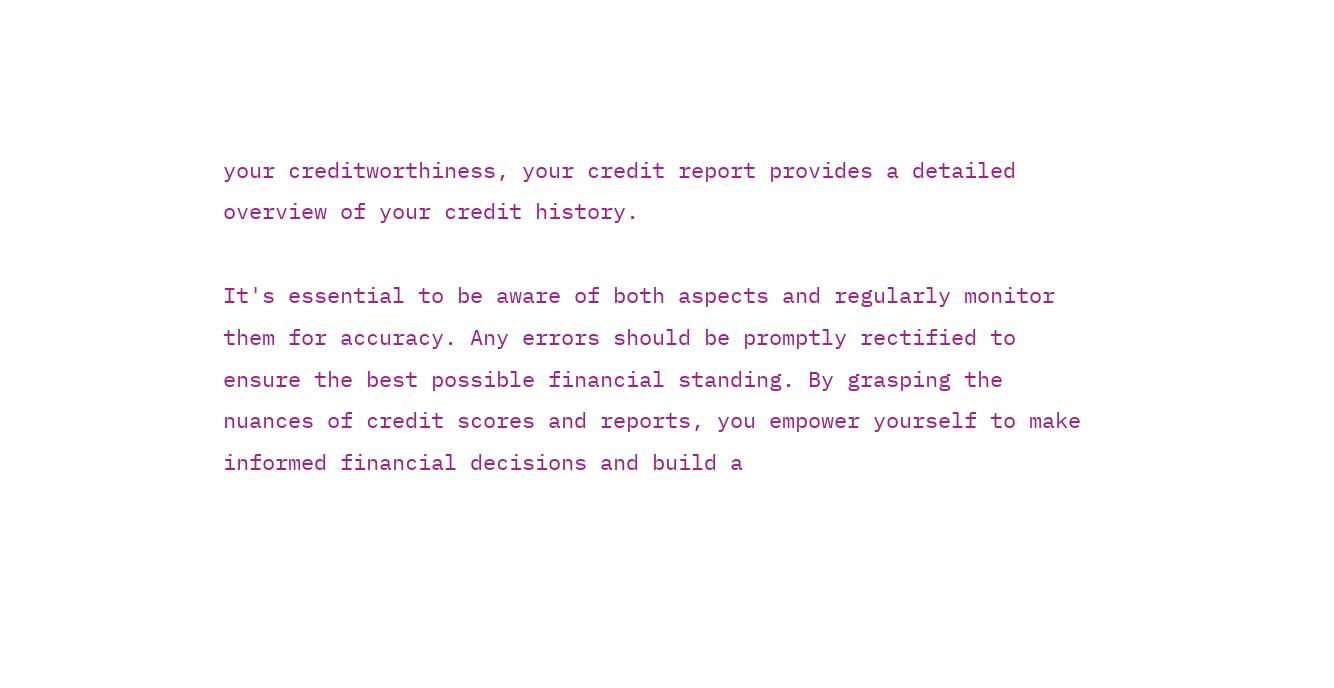your creditworthiness, your credit report provides a detailed overview of your credit history.

It's essential to be aware of both aspects and regularly monitor them for accuracy. Any errors should be promptly rectified to ensure the best possible financial standing. By grasping the nuances of credit scores and reports, you empower yourself to make informed financial decisions and build a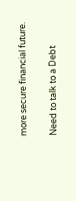more secure financial future.

Need to talk to a Debt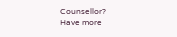Counsellor?
Have more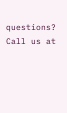questions? Call us at